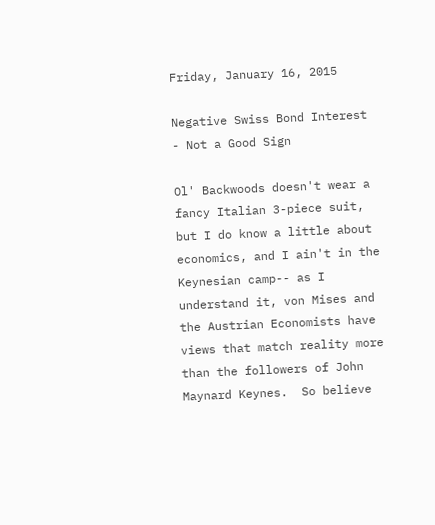Friday, January 16, 2015

Negative Swiss Bond Interest - Not a Good Sign

Ol' Backwoods doesn't wear a fancy Italian 3-piece suit, but I do know a little about economics, and I ain't in the Keynesian camp-- as I understand it, von Mises and the Austrian Economists have views that match reality more than the followers of John Maynard Keynes.  So believe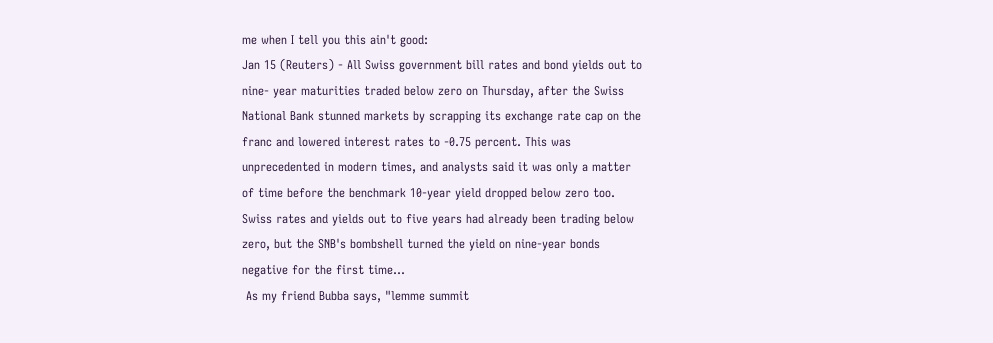me when I tell you this ain't good:
Jan 15 (Reuters) - All Swiss government bill rates and bond yields out to nine- year maturities traded below zero on Thursday, after the Swiss National Bank stunned markets by scrapping its exchange rate cap on the franc and lowered interest rates to -0.75 percent. This was unprecedented in modern times, and analysts said it was only a matter of time before the benchmark 10-year yield dropped below zero too. Swiss rates and yields out to five years had already been trading below zero, but the SNB's bombshell turned the yield on nine-year bonds negative for the first time...
 As my friend Bubba says, "lemme summit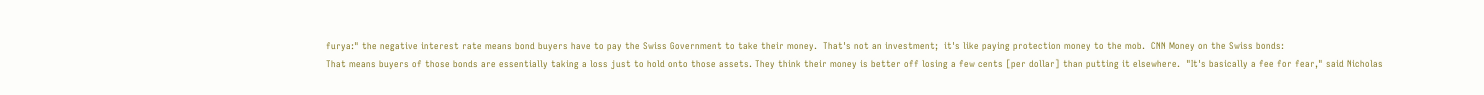furya:" the negative interest rate means bond buyers have to pay the Swiss Government to take their money.  That's not an investment;  it's like paying protection money to the mob.  CNN Money on the Swiss bonds:
That means buyers of those bonds are essentially taking a loss just to hold onto those assets. They think their money is better off losing a few cents [per dollar] than putting it elsewhere.  "It's basically a fee for fear," said Nicholas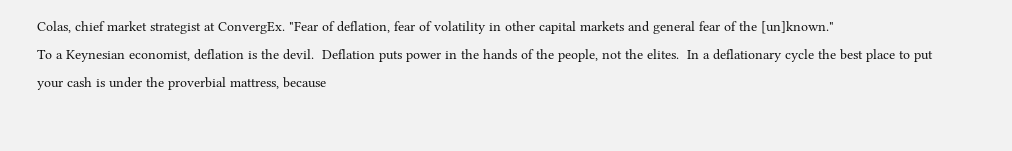Colas, chief market strategist at ConvergEx. "Fear of deflation, fear of volatility in other capital markets and general fear of the [un]known."
To a Keynesian economist, deflation is the devil.  Deflation puts power in the hands of the people, not the elites.  In a deflationary cycle the best place to put your cash is under the proverbial mattress, because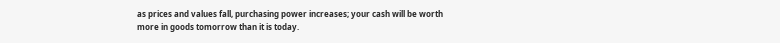as prices and values fall, purchasing power increases; your cash will be worth more in goods tomorrow than it is today.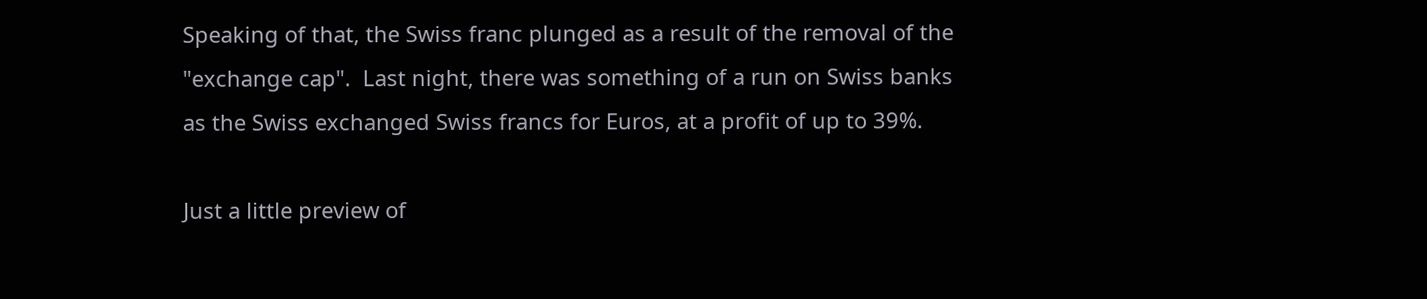Speaking of that, the Swiss franc plunged as a result of the removal of the "exchange cap".  Last night, there was something of a run on Swiss banks as the Swiss exchanged Swiss francs for Euros, at a profit of up to 39%.

Just a little preview of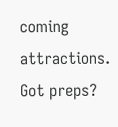coming attractions.  Got preps?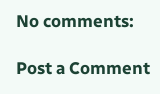No comments:

Post a Comment